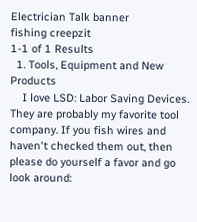Electrician Talk banner
fishing creepzit
1-1 of 1 Results
  1. Tools, Equipment and New Products
    I love LSD: Labor Saving Devices. They are probably my favorite tool company. If you fish wires and haven't checked them out, then please do yourself a favor and go look around: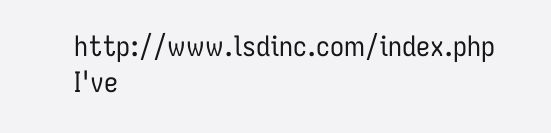http://www.lsdinc.com/index.php I've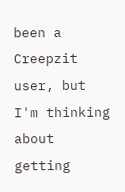been a Creepzit user, but I'm thinking about getting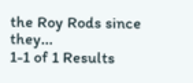the Roy Rods since they...
1-1 of 1 Results